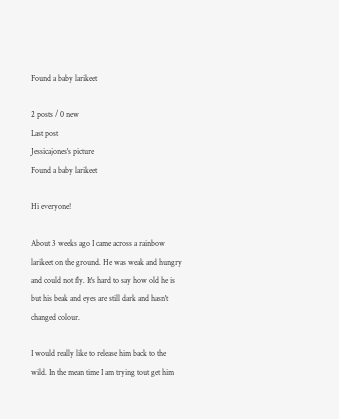Found a baby larikeet

2 posts / 0 new
Last post
Jessicajones's picture
Found a baby larikeet

Hi everyone!

About 3 weeks ago I came across a rainbow larikeet on the ground. He was weak and hungry and could not fly. It's hard to say how old he is but his beak and eyes are still dark and hasn't changed colour.

I would really like to release him back to the wild. In the mean time I am trying tout get him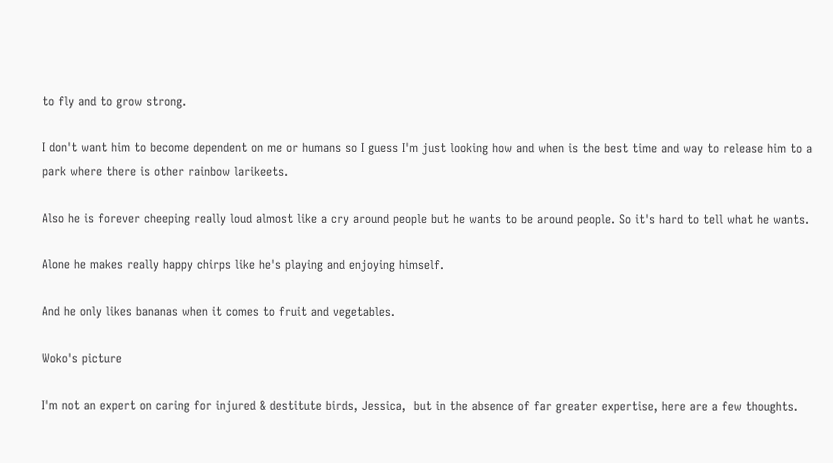to fly and to grow strong.

I don't want him to become dependent on me or humans so I guess I'm just looking how and when is the best time and way to release him to a park where there is other rainbow larikeets.

Also he is forever cheeping really loud almost like a cry around people but he wants to be around people. So it's hard to tell what he wants.

Alone he makes really happy chirps like he's playing and enjoying himself.

And he only likes bananas when it comes to fruit and vegetables.

Woko's picture

I'm not an expert on caring for injured & destitute birds, Jessica,  but in the absence of far greater expertise, here are a few thoughts.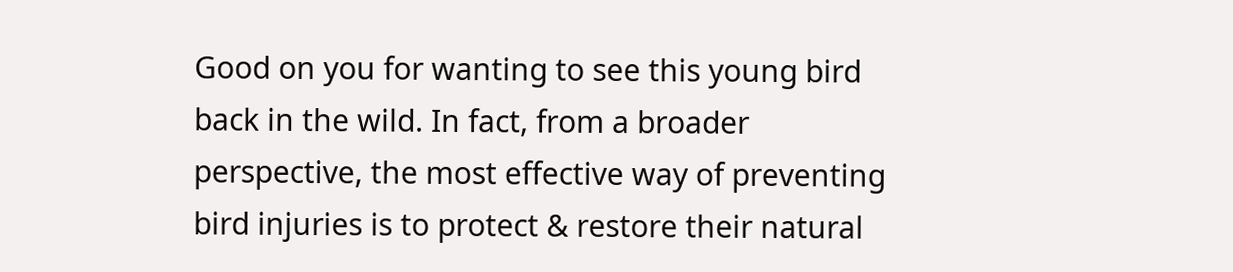Good on you for wanting to see this young bird back in the wild. In fact, from a broader perspective, the most effective way of preventing bird injuries is to protect & restore their natural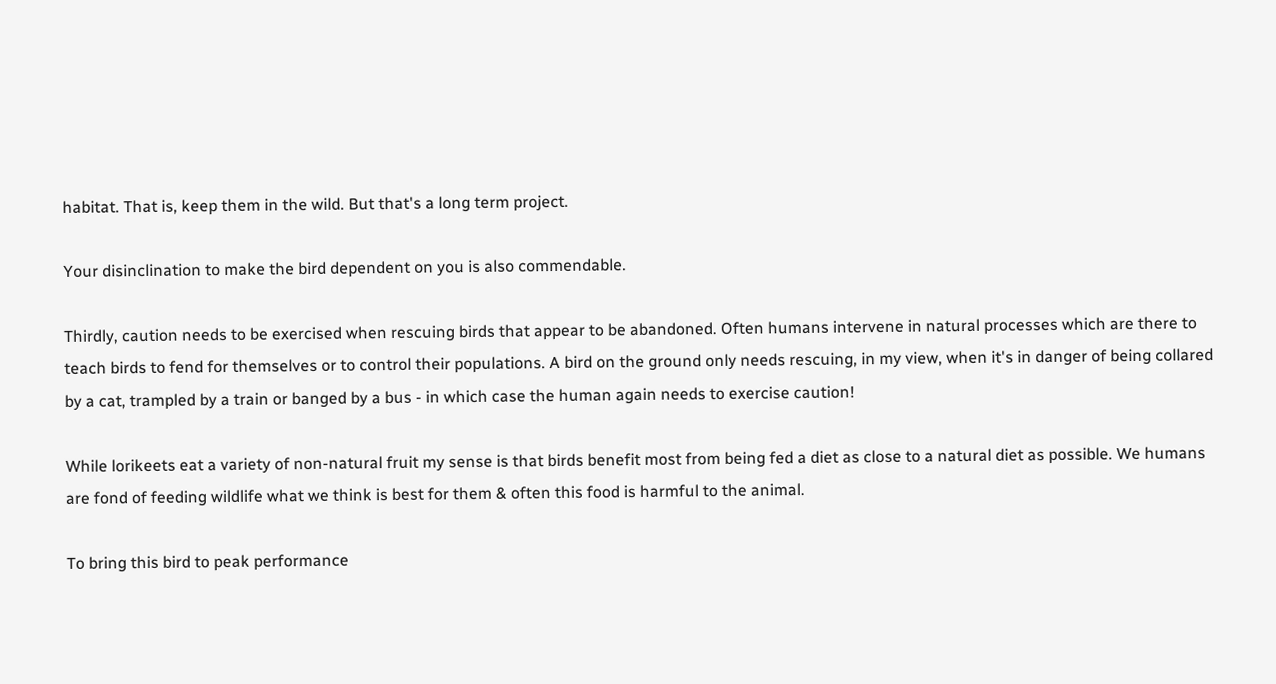habitat. That is, keep them in the wild. But that's a long term project.

Your disinclination to make the bird dependent on you is also commendable.

Thirdly, caution needs to be exercised when rescuing birds that appear to be abandoned. Often humans intervene in natural processes which are there to teach birds to fend for themselves or to control their populations. A bird on the ground only needs rescuing, in my view, when it's in danger of being collared by a cat, trampled by a train or banged by a bus - in which case the human again needs to exercise caution!

While lorikeets eat a variety of non-natural fruit my sense is that birds benefit most from being fed a diet as close to a natural diet as possible. We humans are fond of feeding wildlife what we think is best for them & often this food is harmful to the animal.

To bring this bird to peak performance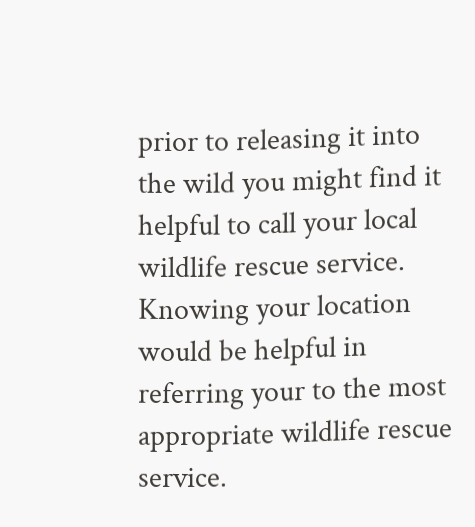prior to releasing it into the wild you might find it helpful to call your local wildlife rescue service. Knowing your location would be helpful in referring your to the most appropriate wildlife rescue service.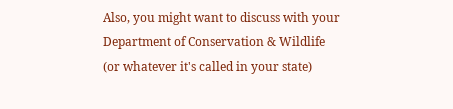Also, you might want to discuss with your Department of Conservation & Wildlife (or whatever it's called in your state)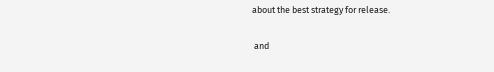about the best strategy for release.

 and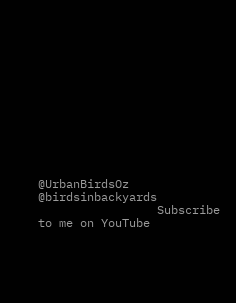@UrbanBirdsOz  @birdsinbackyards
                 Subscribe to me on YouTube